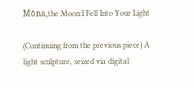Mōna,the Moon:I Fell Into Your Light

(Continuing from the previous piece) A light sculpture, seized via digital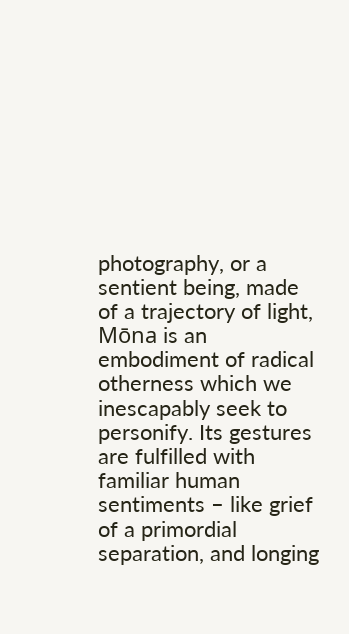photography, or a sentient being, made of a trajectory of light, Mōna is an embodiment of radical otherness which we inescapably seek to personify. Its gestures are fulfilled with familiar human sentiments – like grief of a primordial separation, and longing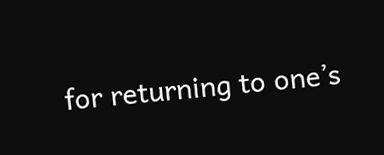for returning to one’s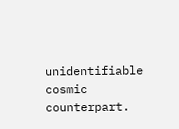unidentifiable cosmic counterpart.